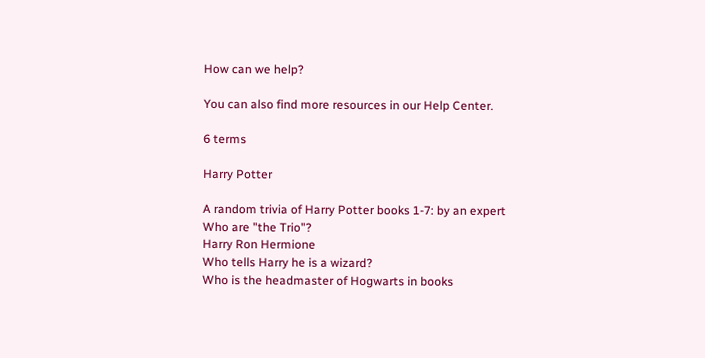How can we help?

You can also find more resources in our Help Center.

6 terms

Harry Potter

A random trivia of Harry Potter books 1-7: by an expert
Who are "the Trio"?
Harry Ron Hermione
Who tells Harry he is a wizard?
Who is the headmaster of Hogwarts in books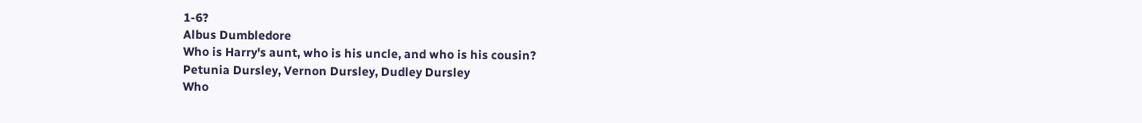1-6?
Albus Dumbledore
Who is Harry's aunt, who is his uncle, and who is his cousin?
Petunia Dursley, Vernon Dursley, Dudley Dursley
Who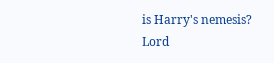is Harry's nemesis?
Lord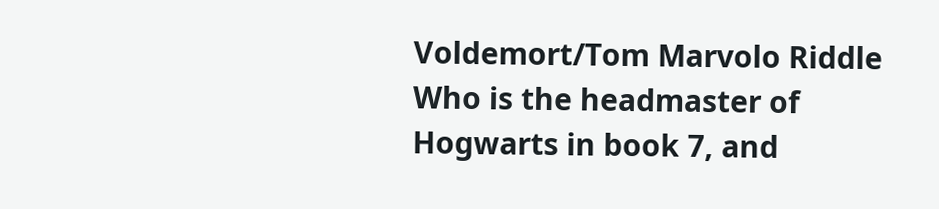Voldemort/Tom Marvolo Riddle
Who is the headmaster of Hogwarts in book 7, and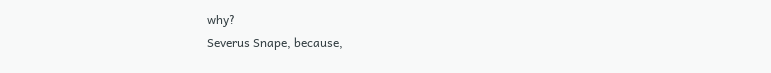why?
Severus Snape, because,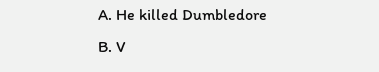A. He killed Dumbledore
B. V